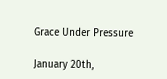Grace Under Pressure

January 20th,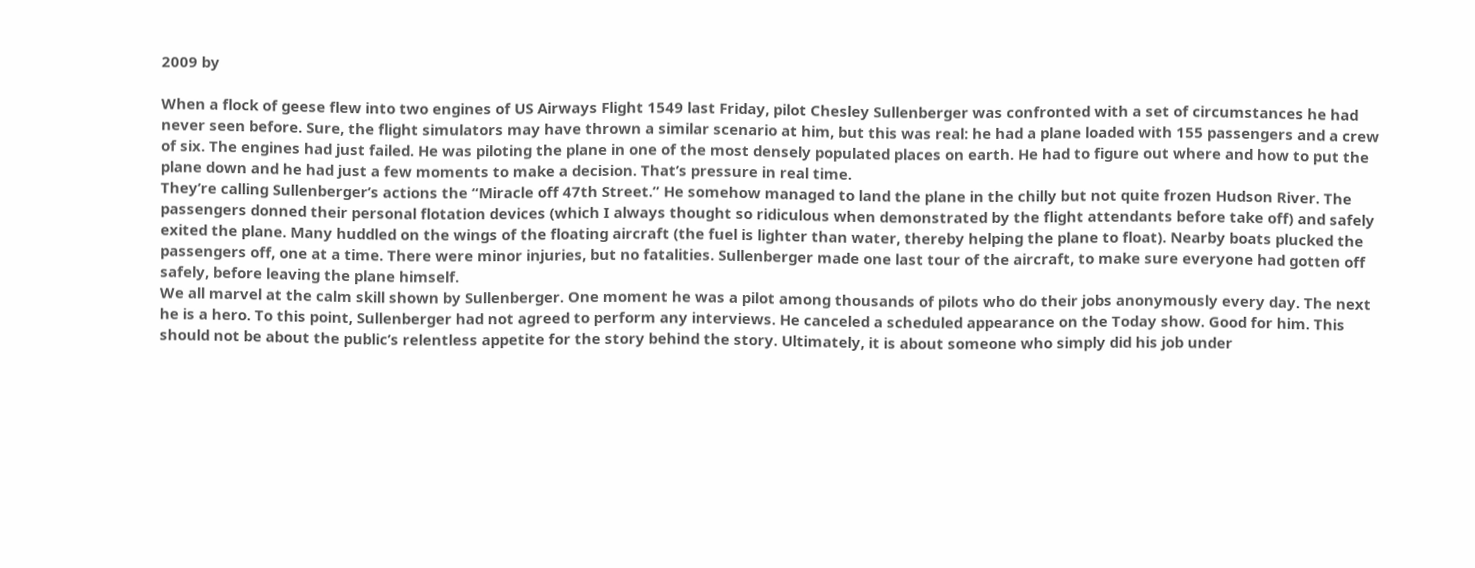2009 by

When a flock of geese flew into two engines of US Airways Flight 1549 last Friday, pilot Chesley Sullenberger was confronted with a set of circumstances he had never seen before. Sure, the flight simulators may have thrown a similar scenario at him, but this was real: he had a plane loaded with 155 passengers and a crew of six. The engines had just failed. He was piloting the plane in one of the most densely populated places on earth. He had to figure out where and how to put the plane down and he had just a few moments to make a decision. That’s pressure in real time.
They’re calling Sullenberger’s actions the “Miracle off 47th Street.” He somehow managed to land the plane in the chilly but not quite frozen Hudson River. The passengers donned their personal flotation devices (which I always thought so ridiculous when demonstrated by the flight attendants before take off) and safely exited the plane. Many huddled on the wings of the floating aircraft (the fuel is lighter than water, thereby helping the plane to float). Nearby boats plucked the passengers off, one at a time. There were minor injuries, but no fatalities. Sullenberger made one last tour of the aircraft, to make sure everyone had gotten off safely, before leaving the plane himself.
We all marvel at the calm skill shown by Sullenberger. One moment he was a pilot among thousands of pilots who do their jobs anonymously every day. The next he is a hero. To this point, Sullenberger had not agreed to perform any interviews. He canceled a scheduled appearance on the Today show. Good for him. This should not be about the public’s relentless appetite for the story behind the story. Ultimately, it is about someone who simply did his job under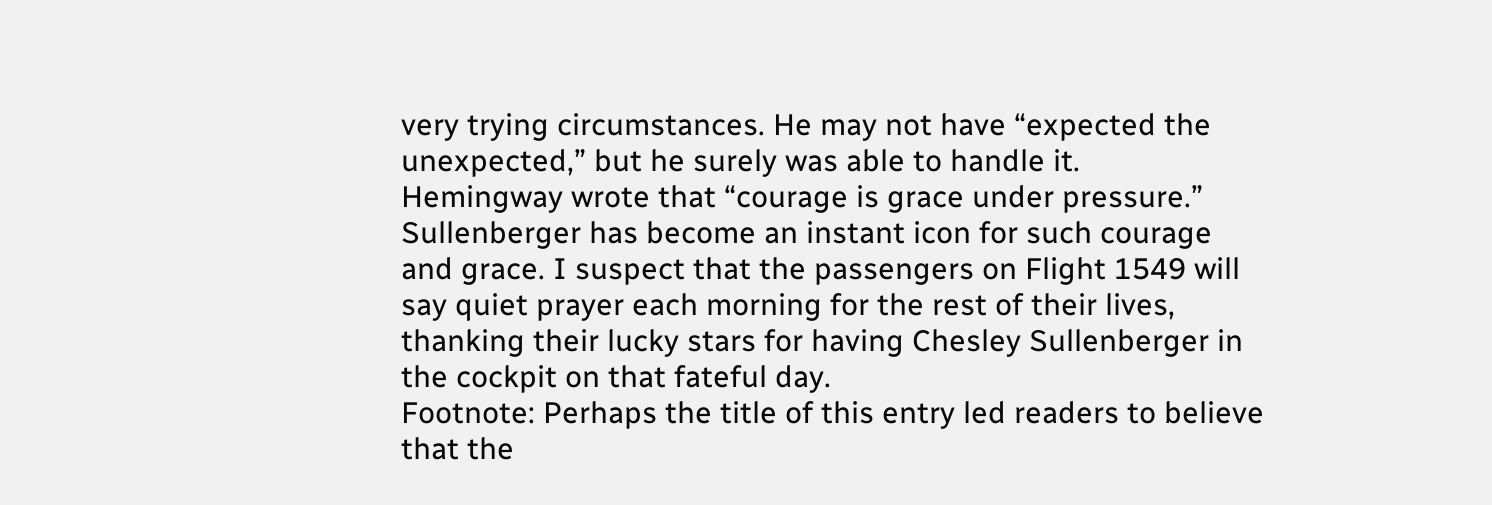very trying circumstances. He may not have “expected the unexpected,” but he surely was able to handle it.
Hemingway wrote that “courage is grace under pressure.” Sullenberger has become an instant icon for such courage and grace. I suspect that the passengers on Flight 1549 will say quiet prayer each morning for the rest of their lives, thanking their lucky stars for having Chesley Sullenberger in the cockpit on that fateful day.
Footnote: Perhaps the title of this entry led readers to believe that the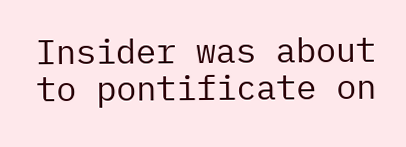Insider was about to pontificate on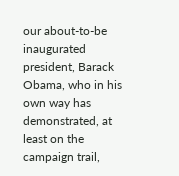our about-to-be inaugurated president, Barack Obama, who in his own way has demonstrated, at least on the campaign trail,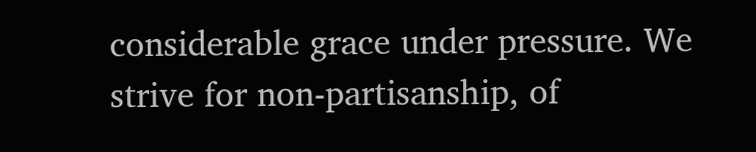considerable grace under pressure. We strive for non-partisanship, of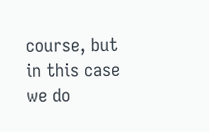course, but in this case we do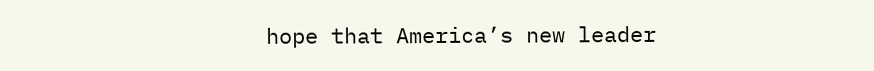hope that America’s new leader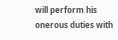will perform his onerous duties with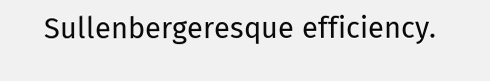Sullenbergeresque efficiency.